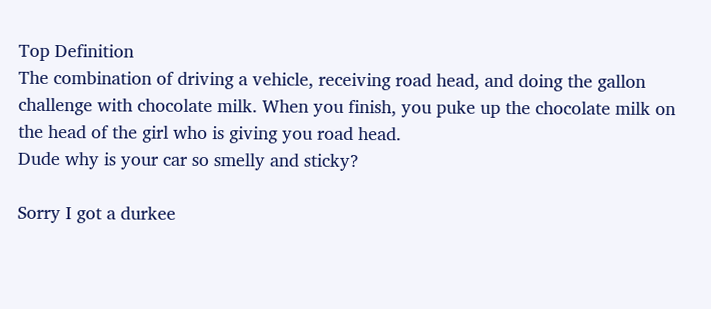Top Definition
The combination of driving a vehicle, receiving road head, and doing the gallon challenge with chocolate milk. When you finish, you puke up the chocolate milk on the head of the girl who is giving you road head.
Dude why is your car so smelly and sticky?

Sorry I got a durkee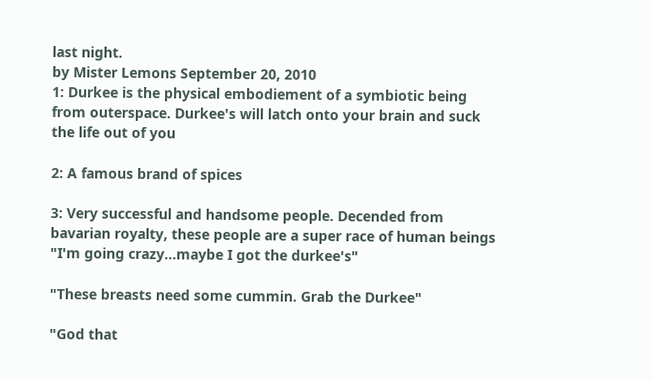last night.
by Mister Lemons September 20, 2010
1: Durkee is the physical embodiement of a symbiotic being from outerspace. Durkee's will latch onto your brain and suck the life out of you

2: A famous brand of spices

3: Very successful and handsome people. Decended from bavarian royalty, these people are a super race of human beings
"I'm going crazy...maybe I got the durkee's"

"These breasts need some cummin. Grab the Durkee"

"God that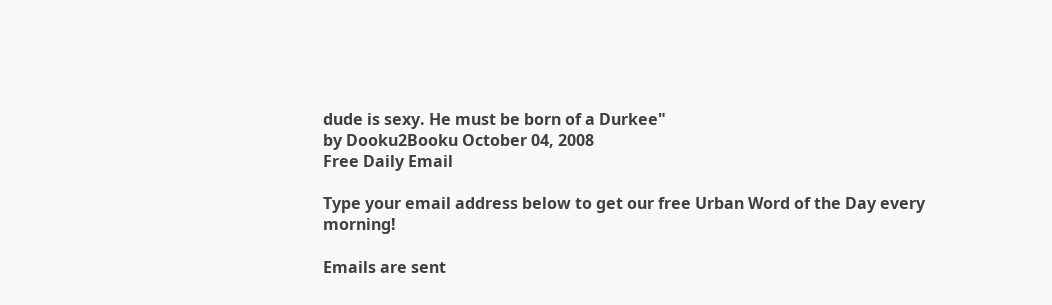dude is sexy. He must be born of a Durkee"
by Dooku2Booku October 04, 2008
Free Daily Email

Type your email address below to get our free Urban Word of the Day every morning!

Emails are sent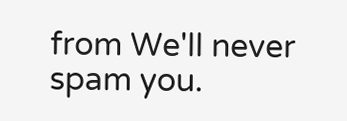from We'll never spam you.